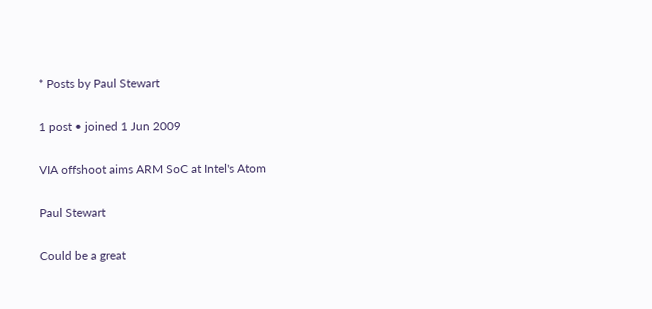* Posts by Paul Stewart

1 post • joined 1 Jun 2009

VIA offshoot aims ARM SoC at Intel's Atom

Paul Stewart

Could be a great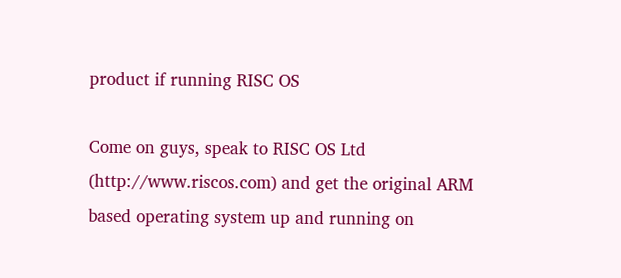product if running RISC OS

Come on guys, speak to RISC OS Ltd (http://www.riscos.com) and get the original ARM based operating system up and running on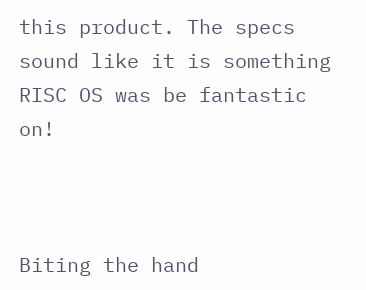this product. The specs sound like it is something RISC OS was be fantastic on!



Biting the hand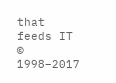that feeds IT © 1998–2017